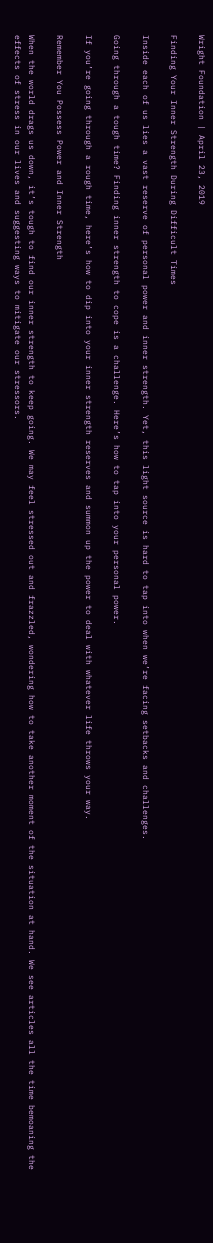Wright Foundation | April 23, 2019

Finding Your Inner Strength During Difficult Times

Inside each of us lies a vast reserve of personal power and inner strength. Yet, this light source is hard to tap into when we’re facing setbacks and challenges.

Going through a tough time? Finding inner strength to cope is a challenge. Here’s how to tap into your personal power.

If you’re going through a rough time, here’s how to dip into your inner strength reserves and summon up the power to deal with whatever life throws your way.

Remember You Possess Power and Inner Strength

When the world drags us down, it’s tough to find our inner strength to keep going. We may feel stressed out and frazzled, wondering how to take another moment of the situation at hand. We see articles all the time bemoaning the effects of stress in our lives and suggesting ways to mitigate our stressors.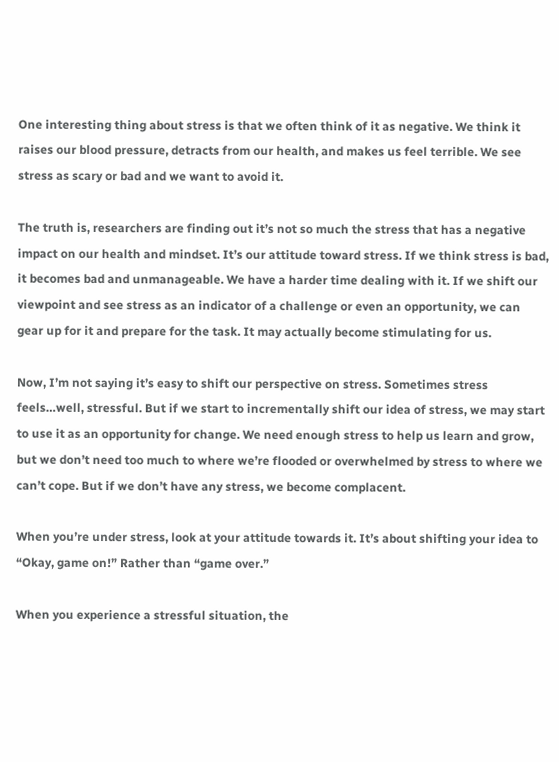One interesting thing about stress is that we often think of it as negative. We think it raises our blood pressure, detracts from our health, and makes us feel terrible. We see stress as scary or bad and we want to avoid it.

The truth is, researchers are finding out it’s not so much the stress that has a negative impact on our health and mindset. It’s our attitude toward stress. If we think stress is bad, it becomes bad and unmanageable. We have a harder time dealing with it. If we shift our viewpoint and see stress as an indicator of a challenge or even an opportunity, we can gear up for it and prepare for the task. It may actually become stimulating for us.

Now, I’m not saying it’s easy to shift our perspective on stress. Sometimes stress feels…well, stressful. But if we start to incrementally shift our idea of stress, we may start to use it as an opportunity for change. We need enough stress to help us learn and grow, but we don’t need too much to where we’re flooded or overwhelmed by stress to where we can’t cope. But if we don’t have any stress, we become complacent.

When you’re under stress, look at your attitude towards it. It’s about shifting your idea to “Okay, game on!” Rather than “game over.”

When you experience a stressful situation, the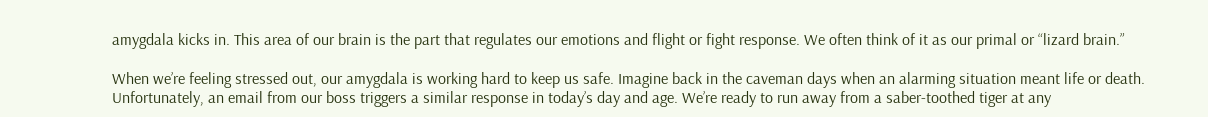amygdala kicks in. This area of our brain is the part that regulates our emotions and flight or fight response. We often think of it as our primal or “lizard brain.”

When we’re feeling stressed out, our amygdala is working hard to keep us safe. Imagine back in the caveman days when an alarming situation meant life or death. Unfortunately, an email from our boss triggers a similar response in today’s day and age. We’re ready to run away from a saber-toothed tiger at any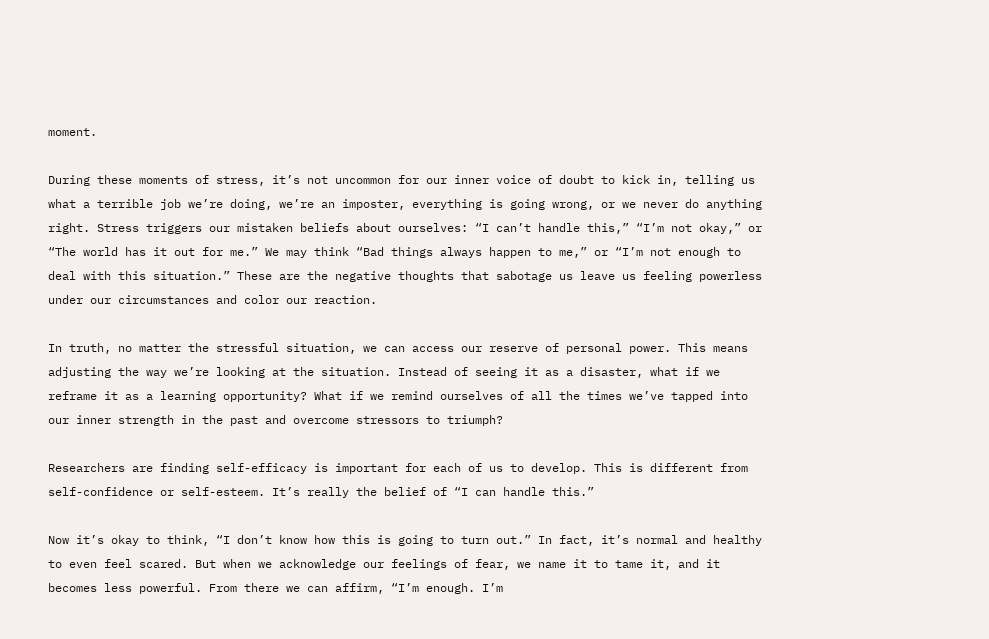moment.

During these moments of stress, it’s not uncommon for our inner voice of doubt to kick in, telling us what a terrible job we’re doing, we’re an imposter, everything is going wrong, or we never do anything right. Stress triggers our mistaken beliefs about ourselves: “I can’t handle this,” “I’m not okay,” or “The world has it out for me.” We may think “Bad things always happen to me,” or “I’m not enough to deal with this situation.” These are the negative thoughts that sabotage us leave us feeling powerless under our circumstances and color our reaction.

In truth, no matter the stressful situation, we can access our reserve of personal power. This means adjusting the way we’re looking at the situation. Instead of seeing it as a disaster, what if we reframe it as a learning opportunity? What if we remind ourselves of all the times we’ve tapped into our inner strength in the past and overcome stressors to triumph?

Researchers are finding self-efficacy is important for each of us to develop. This is different from self-confidence or self-esteem. It’s really the belief of “I can handle this.”

Now it’s okay to think, “I don’t know how this is going to turn out.” In fact, it’s normal and healthy to even feel scared. But when we acknowledge our feelings of fear, we name it to tame it, and it becomes less powerful. From there we can affirm, “I’m enough. I’m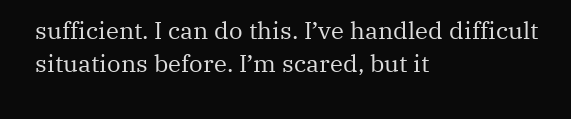sufficient. I can do this. I’ve handled difficult situations before. I’m scared, but it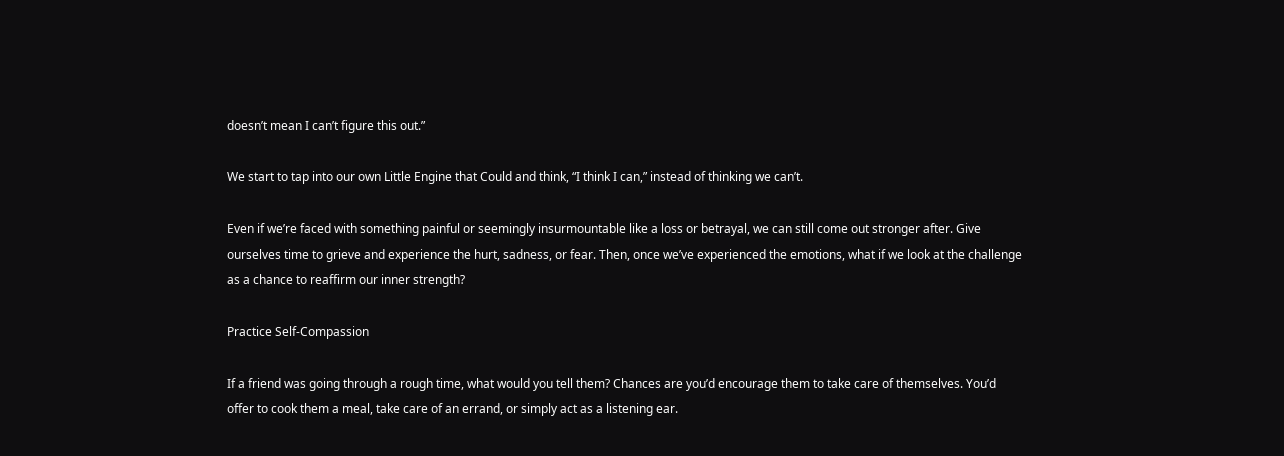doesn’t mean I can’t figure this out.”

We start to tap into our own Little Engine that Could and think, “I think I can,” instead of thinking we can’t.

Even if we’re faced with something painful or seemingly insurmountable like a loss or betrayal, we can still come out stronger after. Give ourselves time to grieve and experience the hurt, sadness, or fear. Then, once we’ve experienced the emotions, what if we look at the challenge as a chance to reaffirm our inner strength?

Practice Self-Compassion

If a friend was going through a rough time, what would you tell them? Chances are you’d encourage them to take care of themselves. You’d offer to cook them a meal, take care of an errand, or simply act as a listening ear.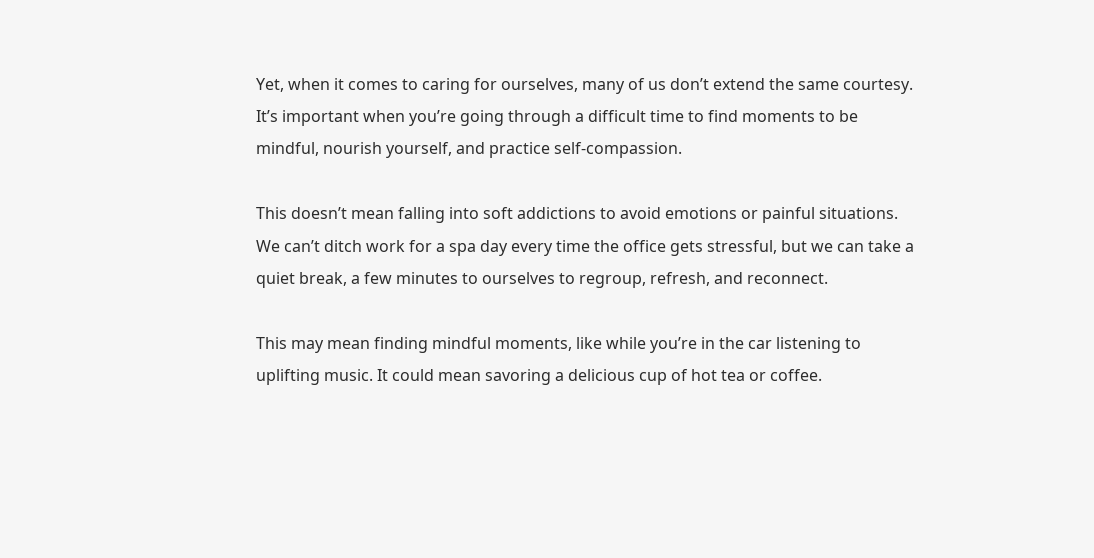Yet, when it comes to caring for ourselves, many of us don’t extend the same courtesy. It’s important when you’re going through a difficult time to find moments to be mindful, nourish yourself, and practice self-compassion.

This doesn’t mean falling into soft addictions to avoid emotions or painful situations. We can’t ditch work for a spa day every time the office gets stressful, but we can take a quiet break, a few minutes to ourselves to regroup, refresh, and reconnect.

This may mean finding mindful moments, like while you’re in the car listening to uplifting music. It could mean savoring a delicious cup of hot tea or coffee.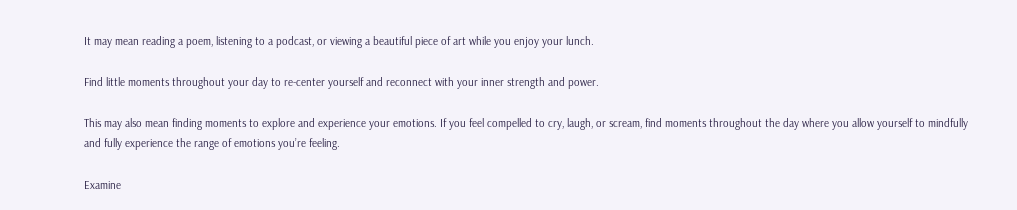It may mean reading a poem, listening to a podcast, or viewing a beautiful piece of art while you enjoy your lunch.

Find little moments throughout your day to re-center yourself and reconnect with your inner strength and power.

This may also mean finding moments to explore and experience your emotions. If you feel compelled to cry, laugh, or scream, find moments throughout the day where you allow yourself to mindfully and fully experience the range of emotions you’re feeling.

Examine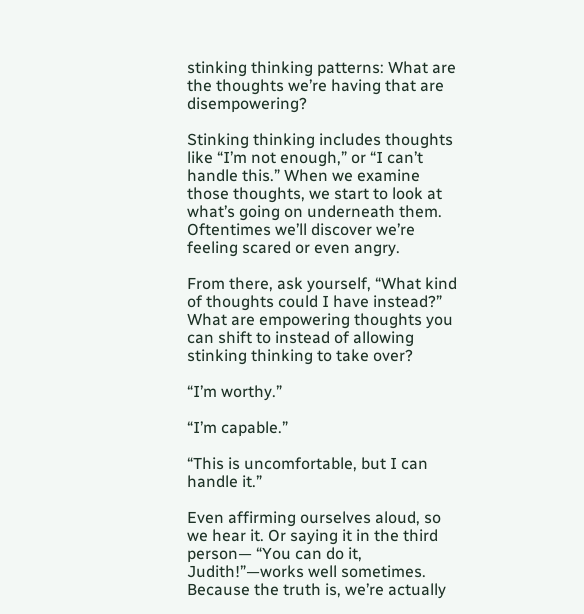stinking thinking patterns: What are the thoughts we’re having that are disempowering?

Stinking thinking includes thoughts like “I’m not enough,” or “I can’t handle this.” When we examine those thoughts, we start to look at what’s going on underneath them. Oftentimes we’ll discover we’re feeling scared or even angry.

From there, ask yourself, “What kind of thoughts could I have instead?” What are empowering thoughts you can shift to instead of allowing stinking thinking to take over?

“I’m worthy.”

“I’m capable.”

“This is uncomfortable, but I can handle it.”

Even affirming ourselves aloud, so we hear it. Or saying it in the third person— “You can do it, Judith!”—works well sometimes. Because the truth is, we’re actually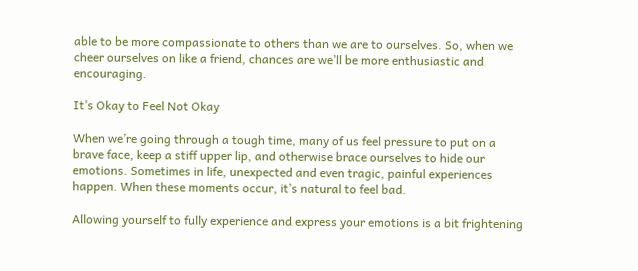able to be more compassionate to others than we are to ourselves. So, when we cheer ourselves on like a friend, chances are we’ll be more enthusiastic and encouraging.

It’s Okay to Feel Not Okay

When we’re going through a tough time, many of us feel pressure to put on a brave face, keep a stiff upper lip, and otherwise brace ourselves to hide our emotions. Sometimes in life, unexpected and even tragic, painful experiences happen. When these moments occur, it’s natural to feel bad.

Allowing yourself to fully experience and express your emotions is a bit frightening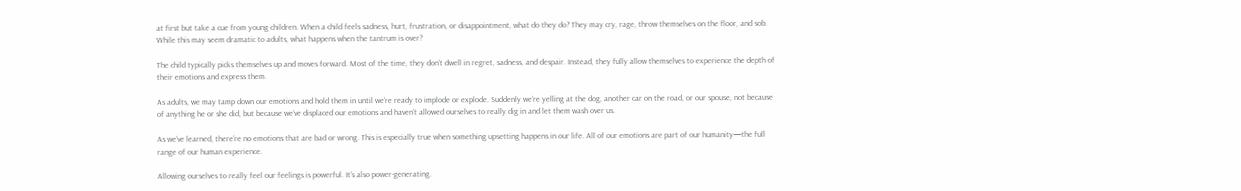at first but take a cue from young children. When a child feels sadness, hurt, frustration, or disappointment, what do they do? They may cry, rage, throw themselves on the floor, and sob. While this may seem dramatic to adults, what happens when the tantrum is over?

The child typically picks themselves up and moves forward. Most of the time, they don’t dwell in regret, sadness, and despair. Instead, they fully allow themselves to experience the depth of their emotions and express them.

As adults, we may tamp down our emotions and hold them in until we’re ready to implode or explode. Suddenly we’re yelling at the dog, another car on the road, or our spouse, not because of anything he or she did, but because we’ve displaced our emotions and haven’t allowed ourselves to really dig in and let them wash over us.

As we’ve learned, there’re no emotions that are bad or wrong. This is especially true when something upsetting happens in our life. All of our emotions are part of our humanity—the full range of our human experience.

Allowing ourselves to really feel our feelings is powerful. It’s also power-generating.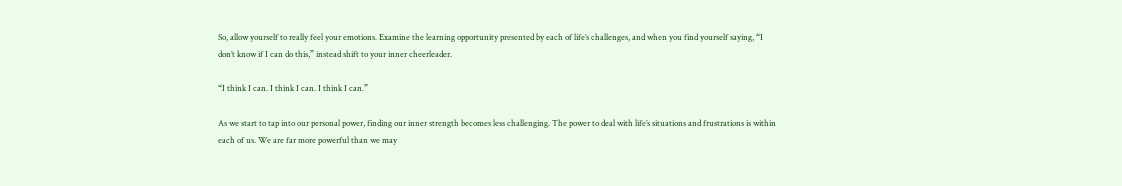So, allow yourself to really feel your emotions. Examine the learning opportunity presented by each of life’s challenges, and when you find yourself saying, “I don’t know if I can do this,” instead shift to your inner cheerleader.

“I think I can. I think I can. I think I can.”

As we start to tap into our personal power, finding our inner strength becomes less challenging. The power to deal with life’s situations and frustrations is within each of us. We are far more powerful than we may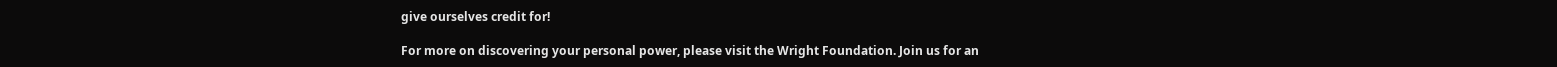give ourselves credit for!

For more on discovering your personal power, please visit the Wright Foundation. Join us for an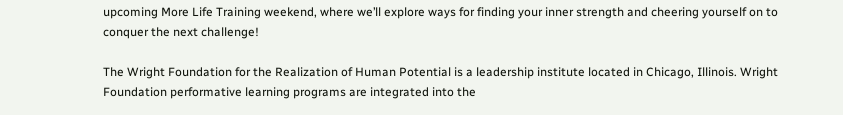upcoming More Life Training weekend, where we’ll explore ways for finding your inner strength and cheering yourself on to conquer the next challenge!

The Wright Foundation for the Realization of Human Potential is a leadership institute located in Chicago, Illinois. Wright Foundation performative learning programs are integrated into the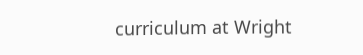curriculum at Wright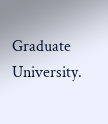Graduate University.